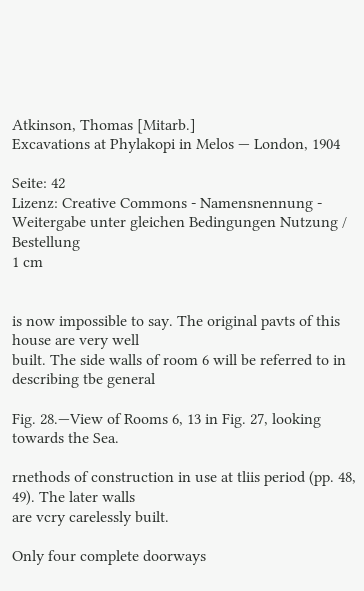Atkinson, Thomas [Mitarb.]
Excavations at Phylakopi in Melos — London, 1904

Seite: 42
Lizenz: Creative Commons - Namensnennung - Weitergabe unter gleichen Bedingungen Nutzung / Bestellung
1 cm


is now impossible to say. The original pavts of this house are very well
built. The side walls of room 6 will be referred to in describing tbe general

Fig. 28.—View of Rooms 6, 13 in Fig. 27, looking towards the Sea.

rnethods of construction in use at tliis period (pp. 48, 49). The later walls
are vcry carelessly built.

Only four complete doorways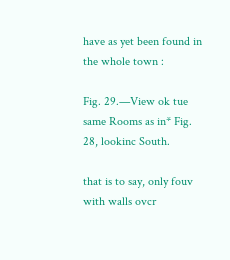have as yet been found in the whole town :

Fig. 29.—View ok tue same Rooms as in* Fig. 28, lookinc South.

that is to say, only fouv with walls ovcr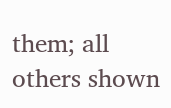them; all others shown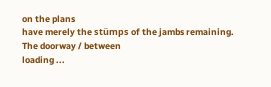on the plans
have merely the stümps of the jambs remaining. The doorway / between
loading ...